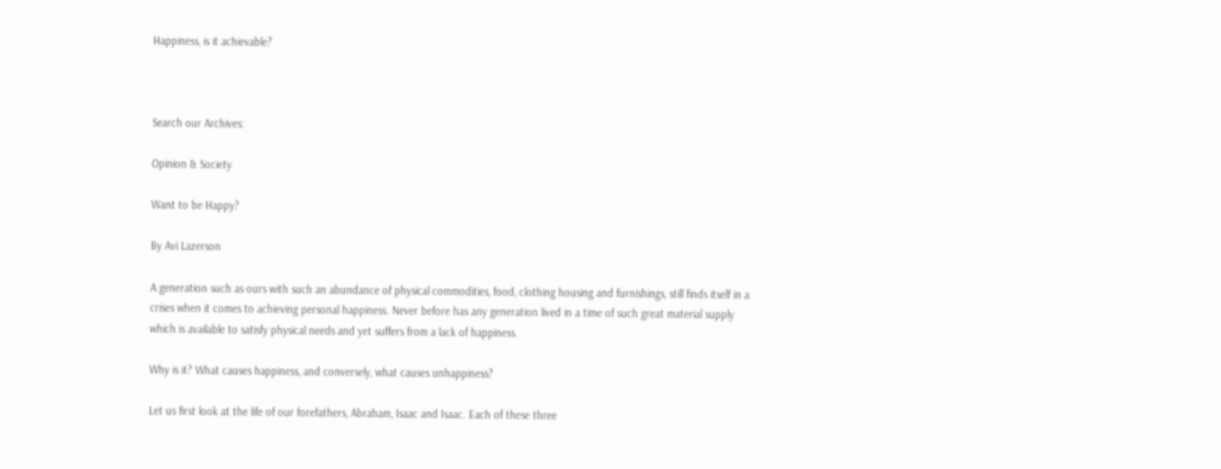Happiness, is it achievable?



Search our Archives:

Opinion & Society

Want to be Happy?

By Avi Lazerson

A generation such as ours with such an abundance of physical commodities, food, clothing housing and furnishings, still finds itself in a crises when it comes to achieving personal happiness. Never before has any generation lived in a time of such great material supply which is available to satisfy physical needs and yet suffers from a lack of happiness.

Why is it? What causes happiness, and conversely, what causes unhappiness?

Let us first look at the life of our forefathers, Abraham, Isaac and Isaac. Each of these three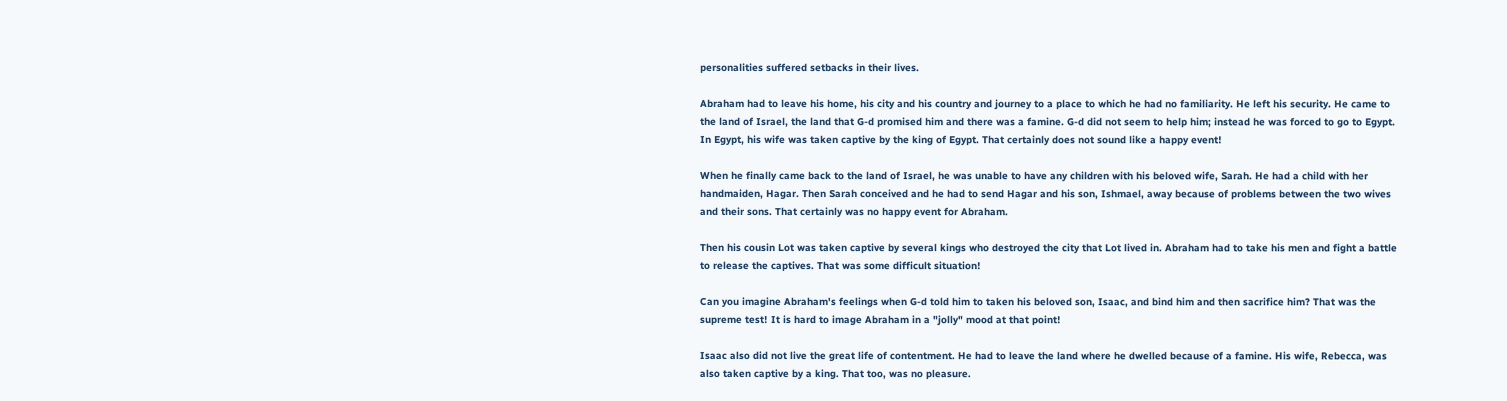personalities suffered setbacks in their lives.

Abraham had to leave his home, his city and his country and journey to a place to which he had no familiarity. He left his security. He came to the land of Israel, the land that G-d promised him and there was a famine. G-d did not seem to help him; instead he was forced to go to Egypt. In Egypt, his wife was taken captive by the king of Egypt. That certainly does not sound like a happy event!

When he finally came back to the land of Israel, he was unable to have any children with his beloved wife, Sarah. He had a child with her handmaiden, Hagar. Then Sarah conceived and he had to send Hagar and his son, Ishmael, away because of problems between the two wives and their sons. That certainly was no happy event for Abraham.

Then his cousin Lot was taken captive by several kings who destroyed the city that Lot lived in. Abraham had to take his men and fight a battle to release the captives. That was some difficult situation!

Can you imagine Abraham's feelings when G-d told him to taken his beloved son, Isaac, and bind him and then sacrifice him? That was the supreme test! It is hard to image Abraham in a "jolly" mood at that point!

Isaac also did not live the great life of contentment. He had to leave the land where he dwelled because of a famine. His wife, Rebecca, was also taken captive by a king. That too, was no pleasure.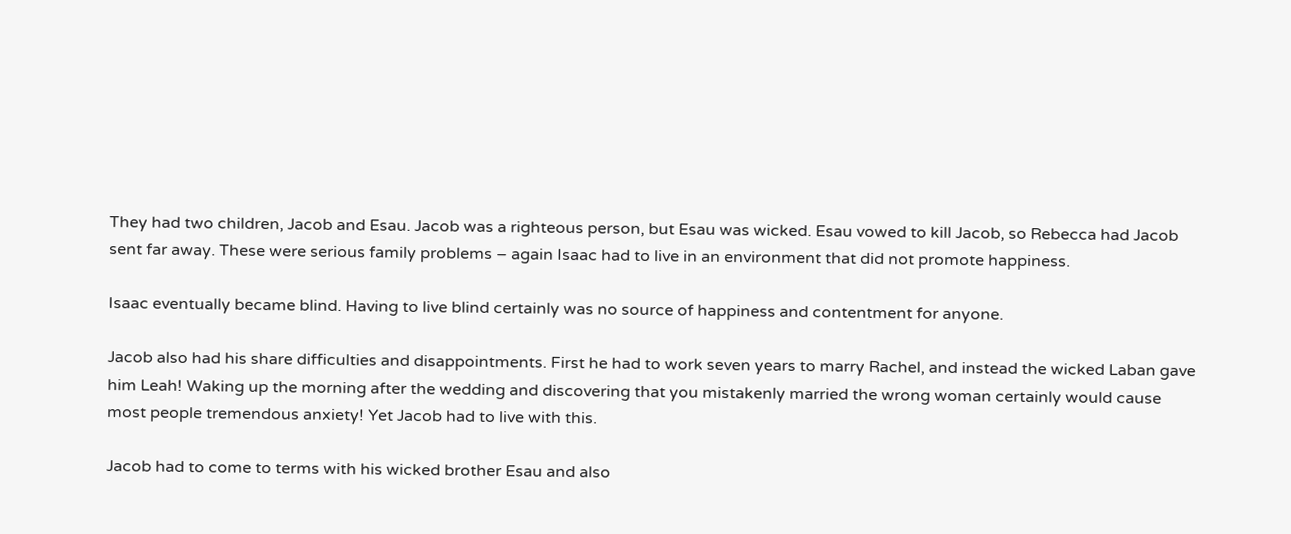They had two children, Jacob and Esau. Jacob was a righteous person, but Esau was wicked. Esau vowed to kill Jacob, so Rebecca had Jacob sent far away. These were serious family problems – again Isaac had to live in an environment that did not promote happiness.

Isaac eventually became blind. Having to live blind certainly was no source of happiness and contentment for anyone.

Jacob also had his share difficulties and disappointments. First he had to work seven years to marry Rachel, and instead the wicked Laban gave him Leah! Waking up the morning after the wedding and discovering that you mistakenly married the wrong woman certainly would cause most people tremendous anxiety! Yet Jacob had to live with this.

Jacob had to come to terms with his wicked brother Esau and also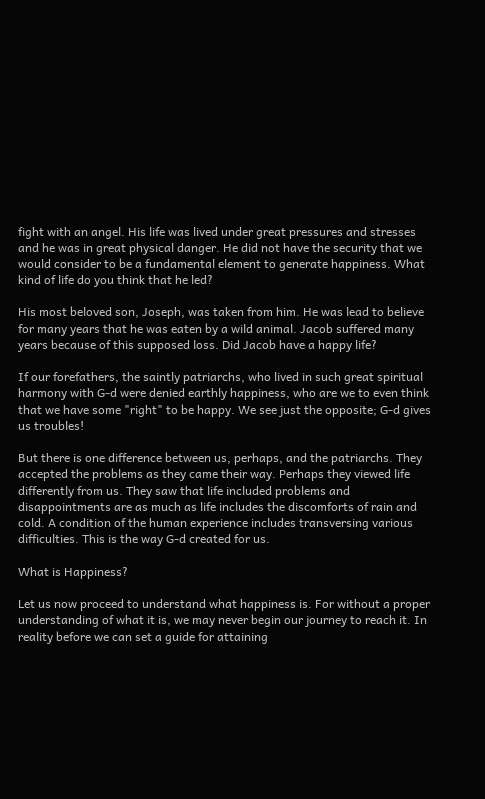fight with an angel. His life was lived under great pressures and stresses and he was in great physical danger. He did not have the security that we would consider to be a fundamental element to generate happiness. What kind of life do you think that he led?

His most beloved son, Joseph, was taken from him. He was lead to believe for many years that he was eaten by a wild animal. Jacob suffered many years because of this supposed loss. Did Jacob have a happy life?

If our forefathers, the saintly patriarchs, who lived in such great spiritual harmony with G-d were denied earthly happiness, who are we to even think that we have some "right" to be happy. We see just the opposite; G-d gives us troubles!

But there is one difference between us, perhaps, and the patriarchs. They accepted the problems as they came their way. Perhaps they viewed life differently from us. They saw that life included problems and disappointments are as much as life includes the discomforts of rain and cold. A condition of the human experience includes transversing various difficulties. This is the way G-d created for us.

What is Happiness?

Let us now proceed to understand what happiness is. For without a proper understanding of what it is, we may never begin our journey to reach it. In reality before we can set a guide for attaining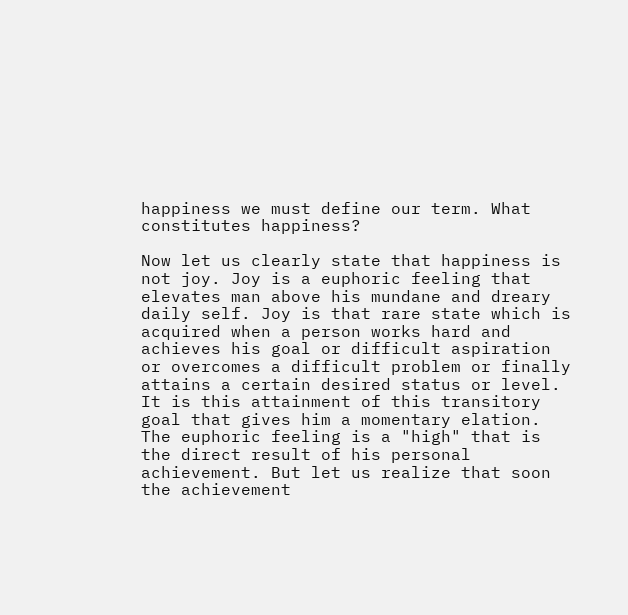happiness we must define our term. What constitutes happiness?

Now let us clearly state that happiness is not joy. Joy is a euphoric feeling that elevates man above his mundane and dreary daily self. Joy is that rare state which is acquired when a person works hard and achieves his goal or difficult aspiration or overcomes a difficult problem or finally attains a certain desired status or level. It is this attainment of this transitory goal that gives him a momentary elation. The euphoric feeling is a "high" that is the direct result of his personal achievement. But let us realize that soon the achievement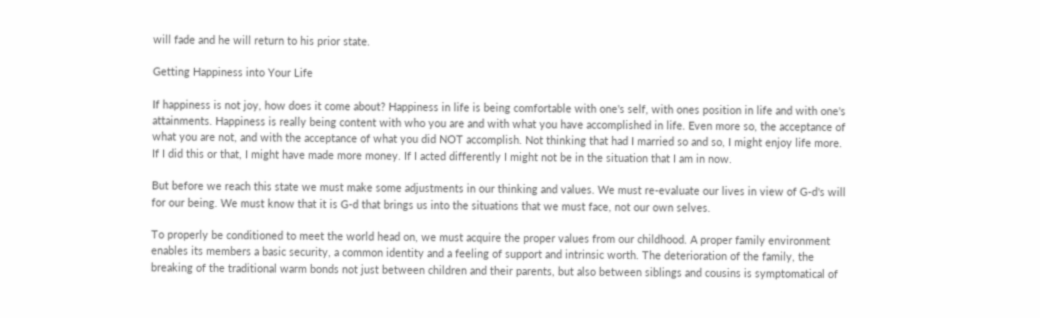will fade and he will return to his prior state.

Getting Happiness into Your Life

If happiness is not joy, how does it come about? Happiness in life is being comfortable with one's self, with ones position in life and with one's attainments. Happiness is really being content with who you are and with what you have accomplished in life. Even more so, the acceptance of what you are not, and with the acceptance of what you did NOT accomplish. Not thinking that had I married so and so, I might enjoy life more. If I did this or that, I might have made more money. If I acted differently I might not be in the situation that I am in now.

But before we reach this state we must make some adjustments in our thinking and values. We must re-evaluate our lives in view of G-d's will for our being. We must know that it is G-d that brings us into the situations that we must face, not our own selves.

To properly be conditioned to meet the world head on, we must acquire the proper values from our childhood. A proper family environment enables its members a basic security, a common identity and a feeling of support and intrinsic worth. The deterioration of the family, the breaking of the traditional warm bonds not just between children and their parents, but also between siblings and cousins is symptomatical of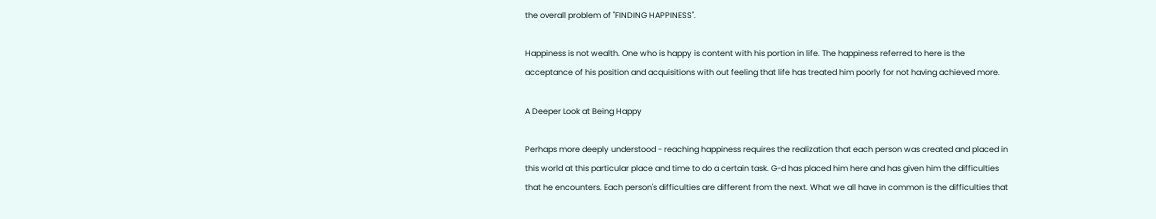the overall problem of "FINDING HAPPINESS".

Happiness is not wealth. One who is happy is content with his portion in life. The happiness referred to here is the acceptance of his position and acquisitions with out feeling that life has treated him poorly for not having achieved more.

A Deeper Look at Being Happy

Perhaps more deeply understood - reaching happiness requires the realization that each person was created and placed in this world at this particular place and time to do a certain task. G-d has placed him here and has given him the difficulties that he encounters. Each person's difficulties are different from the next. What we all have in common is the difficulties that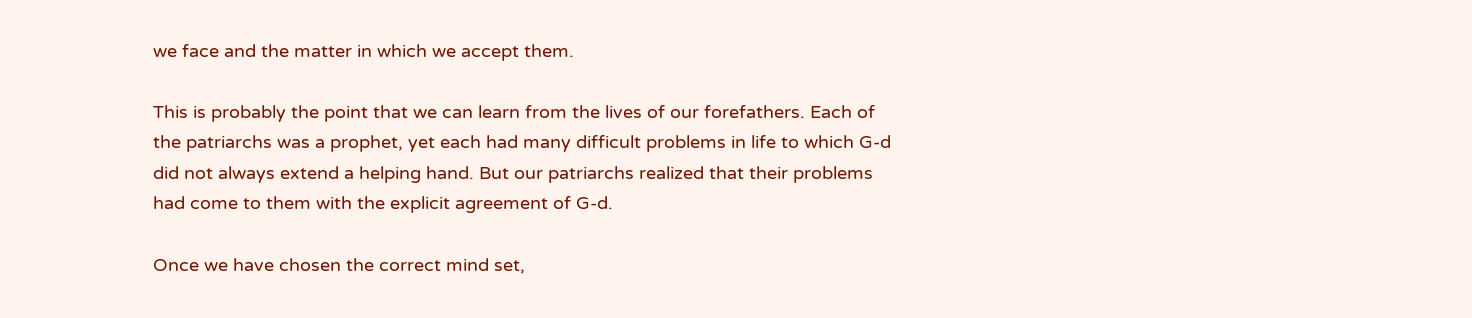we face and the matter in which we accept them.

This is probably the point that we can learn from the lives of our forefathers. Each of the patriarchs was a prophet, yet each had many difficult problems in life to which G-d did not always extend a helping hand. But our patriarchs realized that their problems had come to them with the explicit agreement of G-d.

Once we have chosen the correct mind set,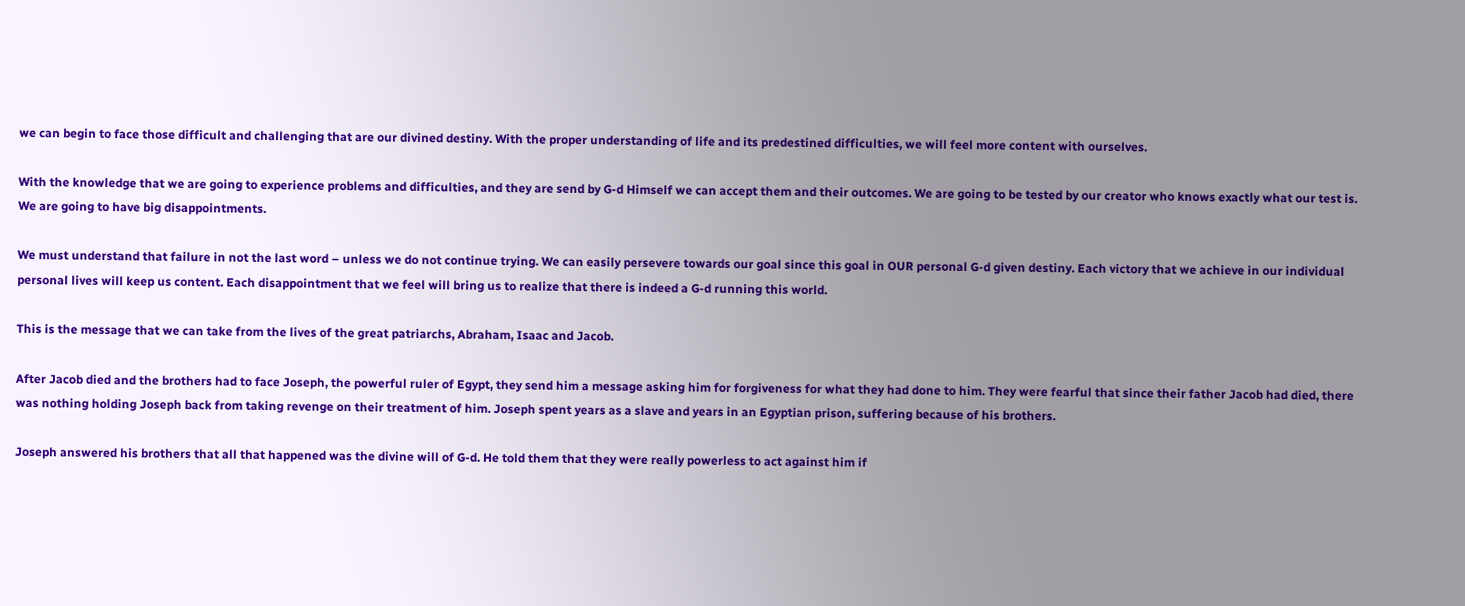we can begin to face those difficult and challenging that are our divined destiny. With the proper understanding of life and its predestined difficulties, we will feel more content with ourselves.

With the knowledge that we are going to experience problems and difficulties, and they are send by G-d Himself we can accept them and their outcomes. We are going to be tested by our creator who knows exactly what our test is. We are going to have big disappointments.

We must understand that failure in not the last word – unless we do not continue trying. We can easily persevere towards our goal since this goal in OUR personal G-d given destiny. Each victory that we achieve in our individual personal lives will keep us content. Each disappointment that we feel will bring us to realize that there is indeed a G-d running this world.

This is the message that we can take from the lives of the great patriarchs, Abraham, Isaac and Jacob.

After Jacob died and the brothers had to face Joseph, the powerful ruler of Egypt, they send him a message asking him for forgiveness for what they had done to him. They were fearful that since their father Jacob had died, there was nothing holding Joseph back from taking revenge on their treatment of him. Joseph spent years as a slave and years in an Egyptian prison, suffering because of his brothers.

Joseph answered his brothers that all that happened was the divine will of G-d. He told them that they were really powerless to act against him if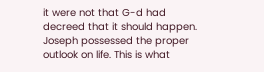it were not that G-d had decreed that it should happen. Joseph possessed the proper outlook on life. This is what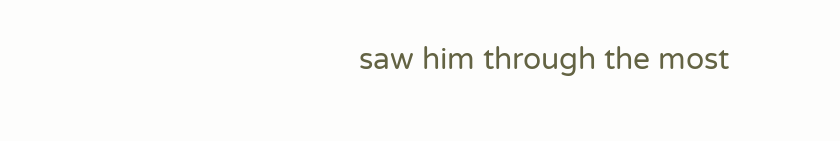saw him through the most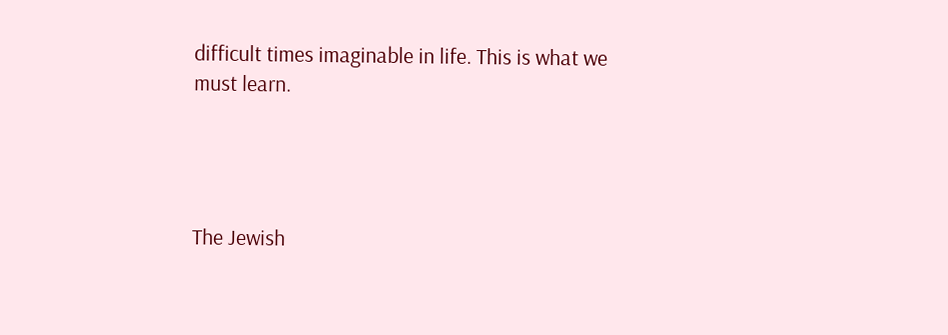difficult times imaginable in life. This is what we must learn.




The Jewish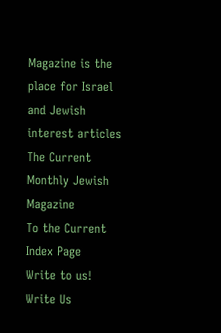Magazine is the place for Israel and Jewish interest articles
The Current Monthly Jewish Magazine
To the Current Index Page
Write to us!
Write Us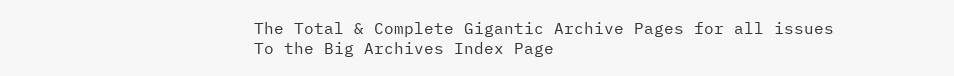The Total & Complete Gigantic Archive Pages for all issues
To the Big Archives Index Page